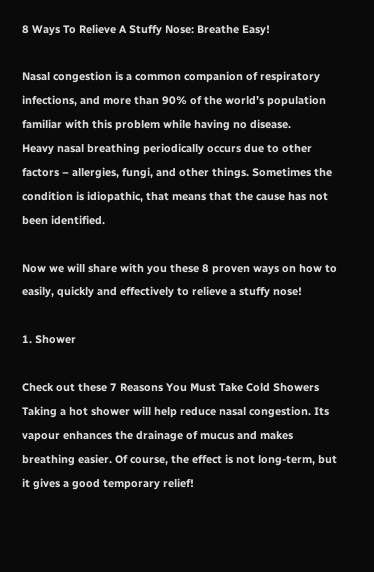8 Ways To Relieve A Stuffy Nose: Breathe Easy!

Nasal congestion is a common companion of respiratory infections, and more than 90% of the world’s population familiar with this problem while having no disease.
Heavy nasal breathing periodically occurs due to other factors – allergies, fungi, and other things. Sometimes the condition is idiopathic, that means that the cause has not been identified.

Now we will share with you these 8 proven ways on how to easily, quickly and effectively to relieve a stuffy nose!

1. Shower

Check out these 7 Reasons You Must Take Cold Showers
Taking a hot shower will help reduce nasal congestion. Its vapour enhances the drainage of mucus and makes breathing easier. Of course, the effect is not long-term, but it gives a good temporary relief!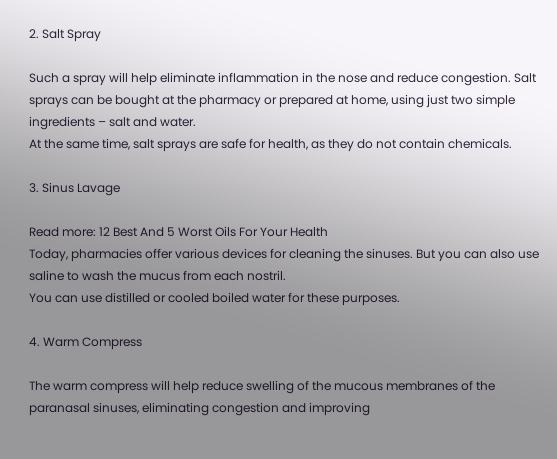2. Salt Spray

Such a spray will help eliminate inflammation in the nose and reduce congestion. Salt sprays can be bought at the pharmacy or prepared at home, using just two simple ingredients – salt and water.
At the same time, salt sprays are safe for health, as they do not contain chemicals.

3. Sinus Lavage

Read more: 12 Best And 5 Worst Oils For Your Health
Today, pharmacies offer various devices for cleaning the sinuses. But you can also use saline to wash the mucus from each nostril.
You can use distilled or cooled boiled water for these purposes.

4. Warm Compress

The warm compress will help reduce swelling of the mucous membranes of the paranasal sinuses, eliminating congestion and improving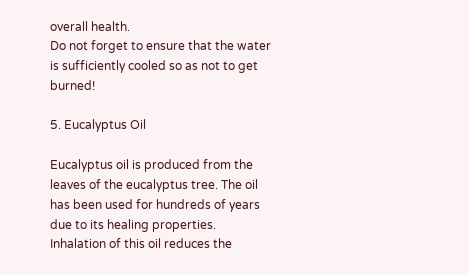overall health.
Do not forget to ensure that the water is sufficiently cooled so as not to get burned!

5. Eucalyptus Oil

Eucalyptus oil is produced from the leaves of the eucalyptus tree. The oil has been used for hundreds of years due to its healing properties.
Inhalation of this oil reduces the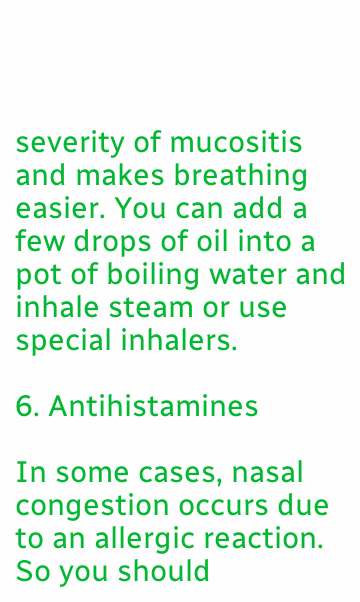severity of mucositis and makes breathing easier. You can add a few drops of oil into a pot of boiling water and inhale steam or use special inhalers.

6. Antihistamines

In some cases, nasal congestion occurs due to an allergic reaction. So you should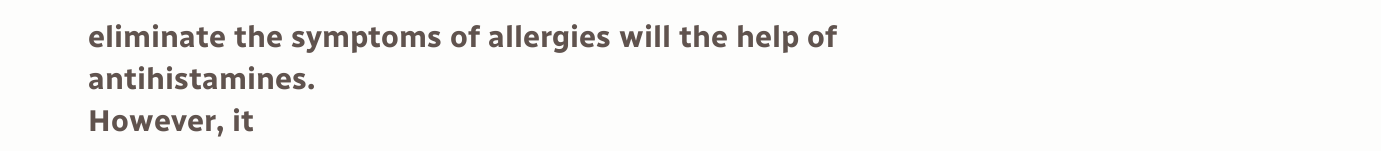eliminate the symptoms of allergies will the help of antihistamines.
However, it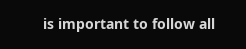is important to follow all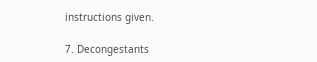instructions given.

7. Decongestants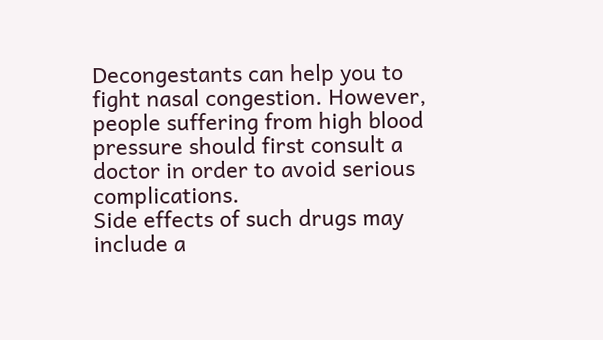Decongestants can help you to fight nasal congestion. However, people suffering from high blood pressure should first consult a doctor in order to avoid serious complications.
Side effects of such drugs may include a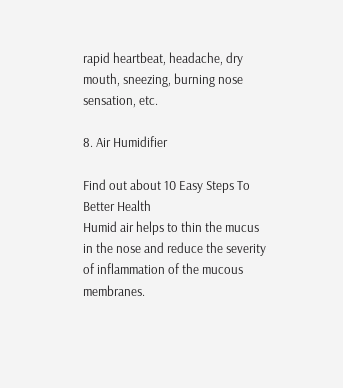rapid heartbeat, headache, dry mouth, sneezing, burning nose sensation, etc.

8. Air Humidifier

Find out about 10 Easy Steps To Better Health
Humid air helps to thin the mucus in the nose and reduce the severity of inflammation of the mucous membranes.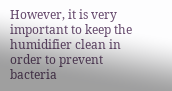However, it is very important to keep the humidifier clean in order to prevent bacteria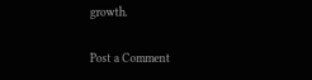growth.

Post a Comment